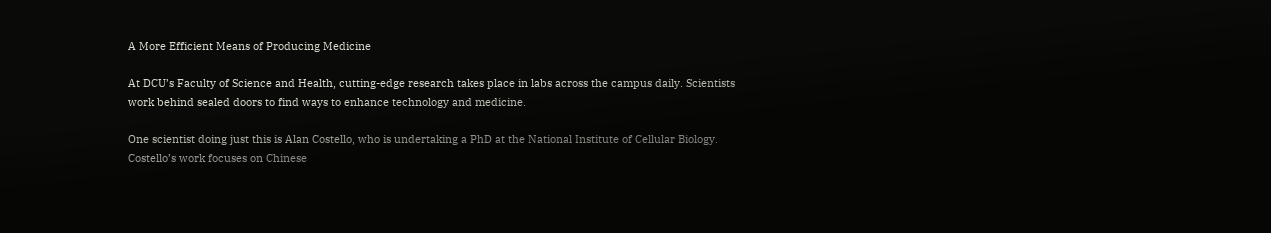A More Efficient Means of Producing Medicine

At DCU’s Faculty of Science and Health, cutting-edge research takes place in labs across the campus daily. Scientists work behind sealed doors to find ways to enhance technology and medicine.

One scientist doing just this is Alan Costello, who is undertaking a PhD at the National Institute of Cellular Biology. Costello’s work focuses on Chinese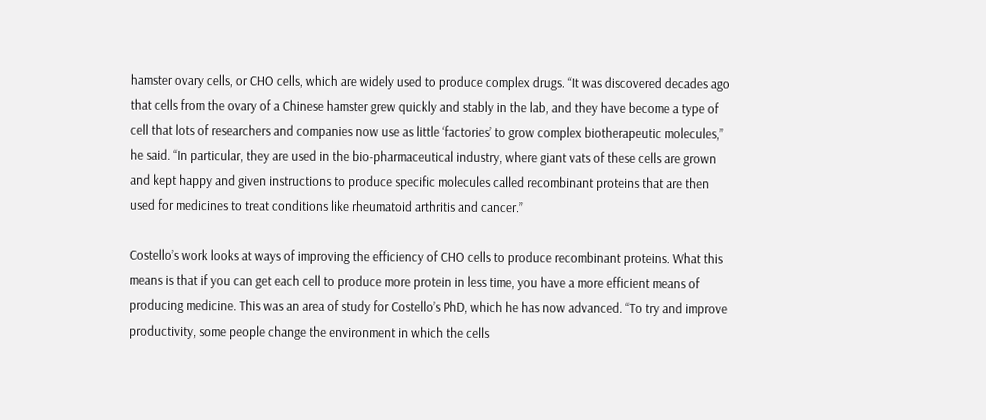hamster ovary cells, or CHO cells, which are widely used to produce complex drugs. “It was discovered decades ago that cells from the ovary of a Chinese hamster grew quickly and stably in the lab, and they have become a type of cell that lots of researchers and companies now use as little ‘factories’ to grow complex biotherapeutic molecules,” he said. “In particular, they are used in the bio-pharmaceutical industry, where giant vats of these cells are grown and kept happy and given instructions to produce specific molecules called recombinant proteins that are then used for medicines to treat conditions like rheumatoid arthritis and cancer.”

Costello’s work looks at ways of improving the efficiency of CHO cells to produce recombinant proteins. What this means is that if you can get each cell to produce more protein in less time, you have a more efficient means of producing medicine. This was an area of study for Costello’s PhD, which he has now advanced. “To try and improve productivity, some people change the environment in which the cells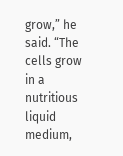grow,” he said. “The cells grow in a nutritious liquid medium,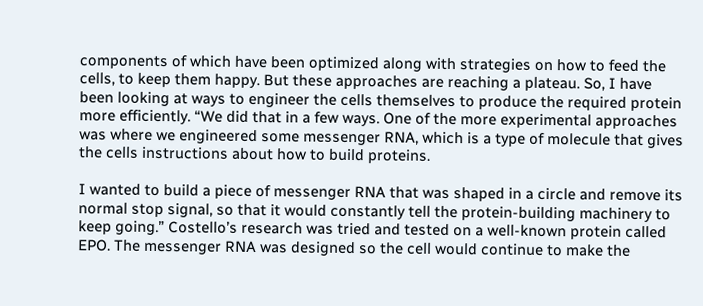components of which have been optimized along with strategies on how to feed the cells, to keep them happy. But these approaches are reaching a plateau. So, I have been looking at ways to engineer the cells themselves to produce the required protein more efficiently. “We did that in a few ways. One of the more experimental approaches was where we engineered some messenger RNA, which is a type of molecule that gives the cells instructions about how to build proteins.

I wanted to build a piece of messenger RNA that was shaped in a circle and remove its normal stop signal, so that it would constantly tell the protein-building machinery to keep going.” Costello’s research was tried and tested on a well-known protein called EPO. The messenger RNA was designed so the cell would continue to make the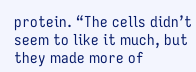protein. “The cells didn’t seem to like it much, but they made more of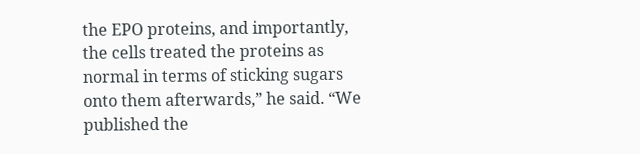the EPO proteins, and importantly, the cells treated the proteins as normal in terms of sticking sugars onto them afterwards,” he said. “We published the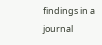findings in a journal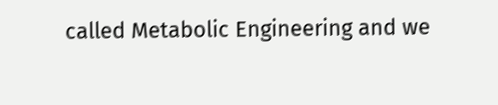called Metabolic Engineering and we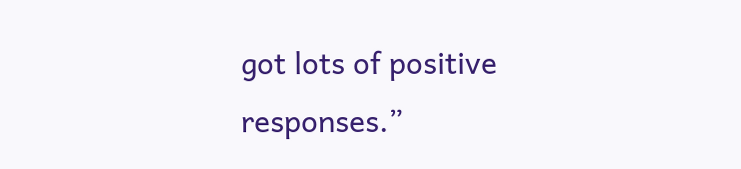got lots of positive responses.”